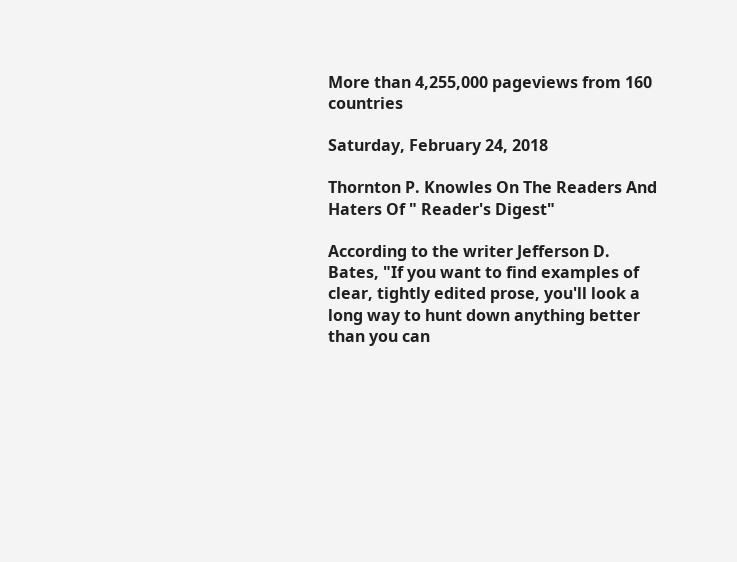More than 4,255,000 pageviews from 160 countries

Saturday, February 24, 2018

Thornton P. Knowles On The Readers And Haters Of " Reader's Digest"

According to the writer Jefferson D. Bates, "If you want to find examples of clear, tightly edited prose, you'll look a long way to hunt down anything better than you can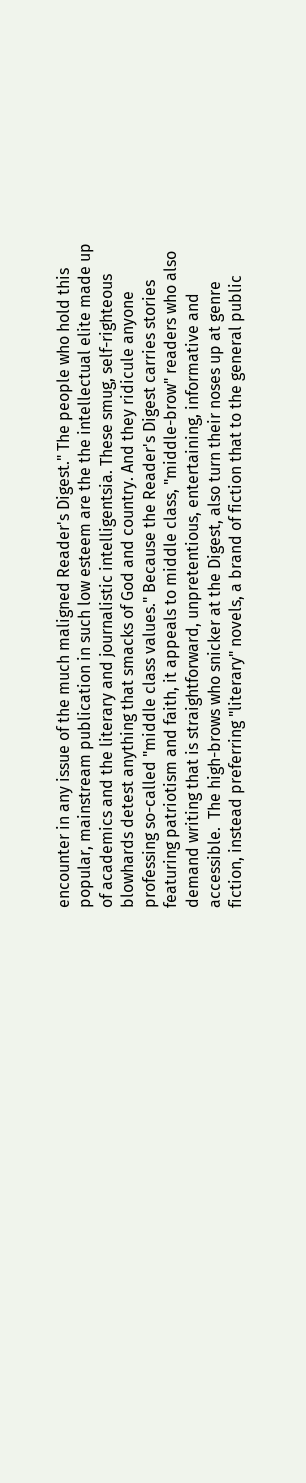encounter in any issue of the much maligned Reader's Digest." The people who hold this popular, mainstream publication in such low esteem are the the intellectual elite made up of academics and the literary and journalistic intelligentsia. These smug, self-righteous blowhards detest anything that smacks of God and country. And they ridicule anyone professing so-called "middle class values." Because the Reader's Digest carries stories featuring patriotism and faith, it appeals to middle class, "middle-brow" readers who also demand writing that is straightforward, unpretentious, entertaining, informative and accessible.  The high-brows who snicker at the Digest, also turn their noses up at genre fiction, instead preferring "literary" novels, a brand of fiction that to the general public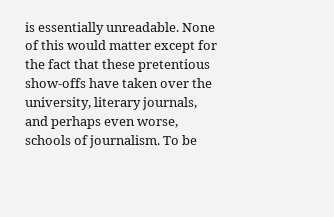is essentially unreadable. None of this would matter except for the fact that these pretentious show-offs have taken over the university, literary journals, and perhaps even worse, schools of journalism. To be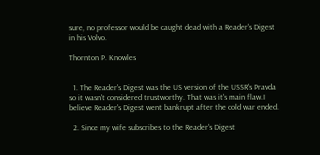sure, no professor would be caught dead with a Reader's Digest in his Volvo.

Thornton P. Knowles


  1. The Reader's Digest was the US version of the USSR's Pravda so it wasn't considered trustworthy. That was it's main flaw.I believe Reader's Digest went bankrupt after the cold war ended.

  2. Since my wife subscribes to the Reader's Digest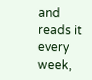and reads it every week,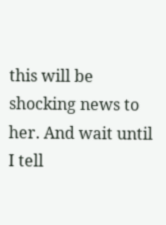this will be shocking news to her. And wait until I tell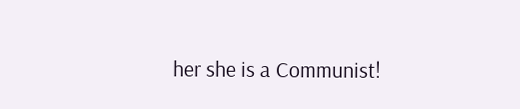her she is a Communist!